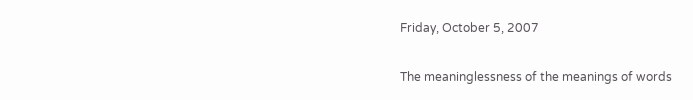Friday, October 5, 2007

The meaninglessness of the meanings of words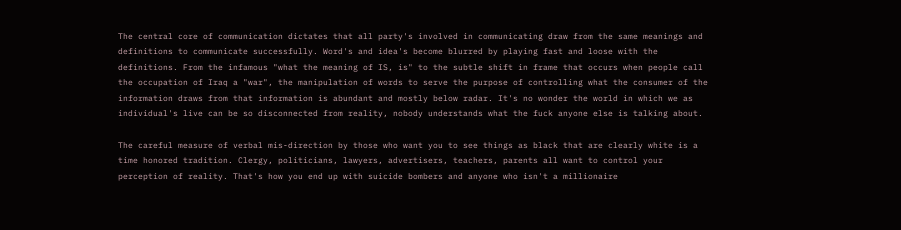The central core of communication dictates that all party's involved in communicating draw from the same meanings and definitions to communicate successfully. Word's and idea's become blurred by playing fast and loose with the definitions. From the infamous "what the meaning of IS, is" to the subtle shift in frame that occurs when people call the occupation of Iraq a "war", the manipulation of words to serve the purpose of controlling what the consumer of the information draws from that information is abundant and mostly below radar. It's no wonder the world in which we as individual's live can be so disconnected from reality, nobody understands what the fuck anyone else is talking about.

The careful measure of verbal mis-direction by those who want you to see things as black that are clearly white is a time honored tradition. Clergy, politicians, lawyers, advertisers, teachers, parents all want to control your perception of reality. That's how you end up with suicide bombers and anyone who isn't a millionaire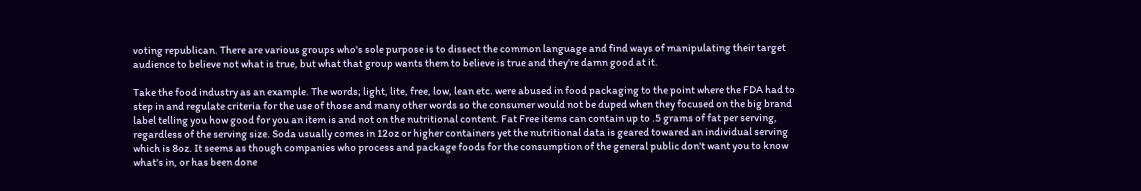voting republican. There are various groups who's sole purpose is to dissect the common language and find ways of manipulating their target audience to believe not what is true, but what that group wants them to believe is true and they're damn good at it.

Take the food industry as an example. The words; light, lite, free, low, lean etc. were abused in food packaging to the point where the FDA had to step in and regulate criteria for the use of those and many other words so the consumer would not be duped when they focused on the big brand label telling you how good for you an item is and not on the nutritional content. Fat Free items can contain up to .5 grams of fat per serving, regardless of the serving size. Soda usually comes in 12oz or higher containers yet the nutritional data is geared towared an individual serving which is 8oz. It seems as though companies who process and package foods for the consumption of the general public don't want you to know what's in, or has been done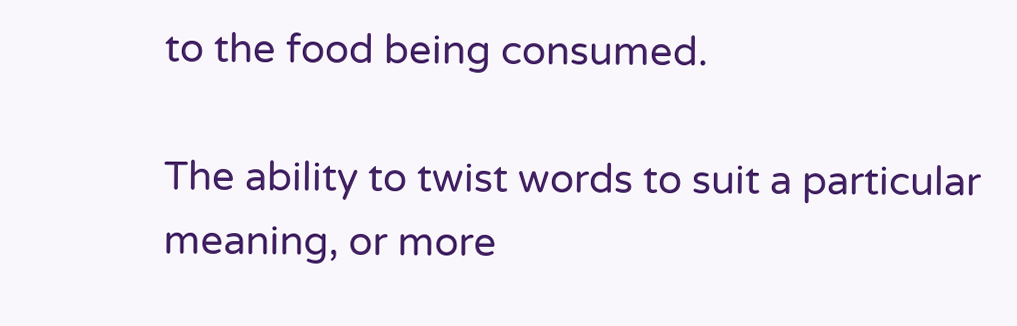to the food being consumed.

The ability to twist words to suit a particular meaning, or more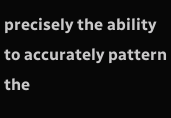precisely the ability to accurately pattern the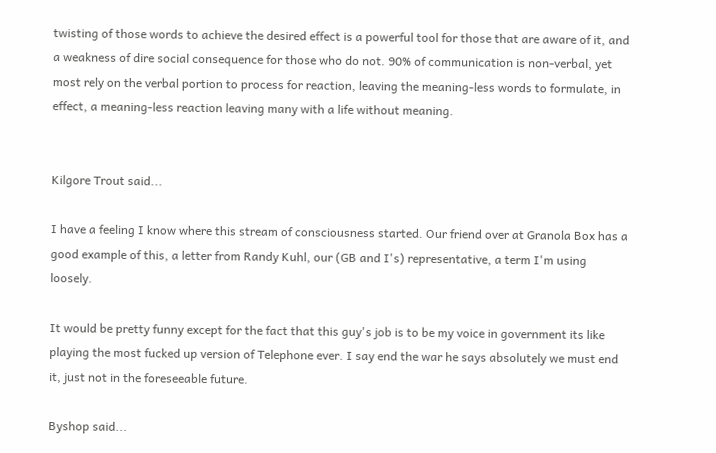twisting of those words to achieve the desired effect is a powerful tool for those that are aware of it, and a weakness of dire social consequence for those who do not. 90% of communication is non-verbal, yet most rely on the verbal portion to process for reaction, leaving the meaning-less words to formulate, in effect, a meaning-less reaction leaving many with a life without meaning.


Kilgore Trout said...

I have a feeling I know where this stream of consciousness started. Our friend over at Granola Box has a good example of this, a letter from Randy Kuhl, our (GB and I's) representative, a term I'm using loosely.

It would be pretty funny except for the fact that this guy's job is to be my voice in government its like playing the most fucked up version of Telephone ever. I say end the war he says absolutely we must end it, just not in the foreseeable future.

Byshop said...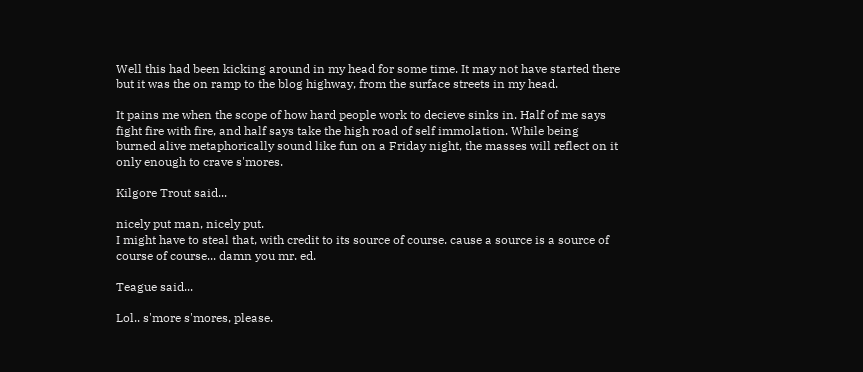Well this had been kicking around in my head for some time. It may not have started there but it was the on ramp to the blog highway, from the surface streets in my head.

It pains me when the scope of how hard people work to decieve sinks in. Half of me says fight fire with fire, and half says take the high road of self immolation. While being burned alive metaphorically sound like fun on a Friday night, the masses will reflect on it only enough to crave s'mores.

Kilgore Trout said...

nicely put man, nicely put.
I might have to steal that, with credit to its source of course. cause a source is a source of course of course... damn you mr. ed.

Teague said...

Lol.. s'more s'mores, please.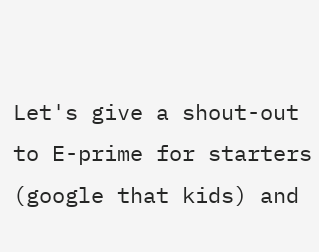Let's give a shout-out to E-prime for starters (google that kids) and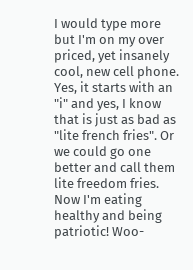I would type more but I'm on my over priced, yet insanely cool, new cell phone. Yes, it starts with an "i" and yes, I know that is just as bad as "lite french fries". Or we could go one better and call them lite freedom fries. Now I'm eating healthy and being patriotic! Woo-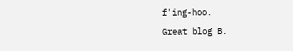f'ing-hoo.
Great blog B.